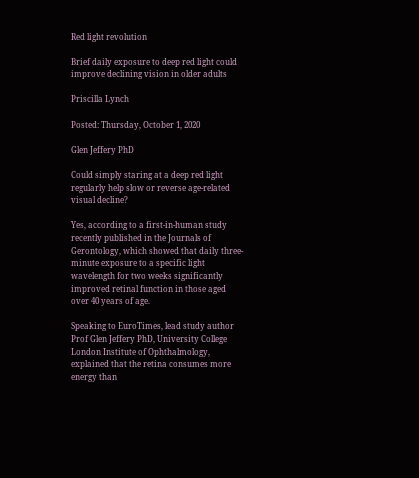Red light revolution

Brief daily exposure to deep red light could improve declining vision in older adults

Priscilla Lynch

Posted: Thursday, October 1, 2020

Glen Jeffery PhD

Could simply staring at a deep red light regularly help slow or reverse age-related visual decline?

Yes, according to a first-in-human study recently published in the Journals of Gerontology, which showed that daily three-minute exposure to a specific light wavelength for two weeks significantly improved retinal function in those aged over 40 years of age.

Speaking to EuroTimes, lead study author Prof Glen Jeffery PhD, University College London Institute of Ophthalmology, explained that the retina consumes more energy than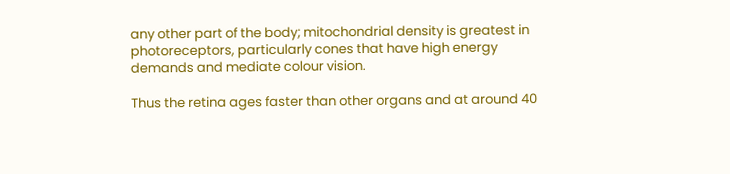any other part of the body; mitochondrial density is greatest in photoreceptors, particularly cones that have high energy demands and mediate colour vision.

Thus the retina ages faster than other organs and at around 40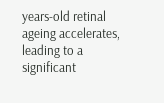years-old retinal ageing accelerates, leading to a significant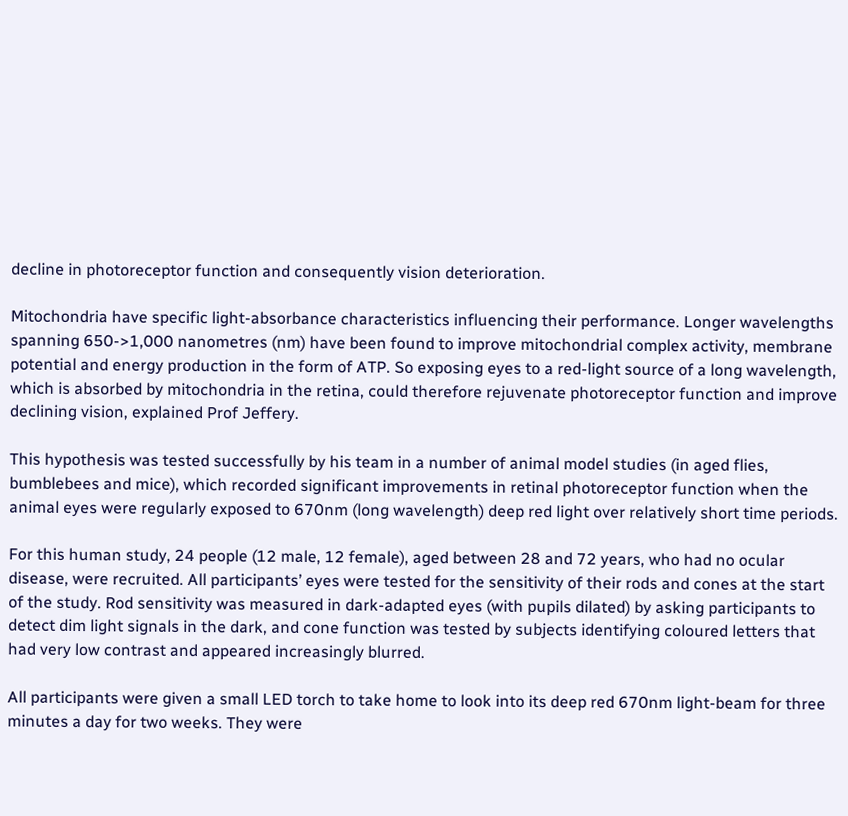decline in photoreceptor function and consequently vision deterioration.

Mitochondria have specific light-absorbance characteristics influencing their performance. Longer wavelengths spanning 650->1,000 nanometres (nm) have been found to improve mitochondrial complex activity, membrane potential and energy production in the form of ATP. So exposing eyes to a red-light source of a long wavelength, which is absorbed by mitochondria in the retina, could therefore rejuvenate photoreceptor function and improve declining vision, explained Prof Jeffery.

This hypothesis was tested successfully by his team in a number of animal model studies (in aged flies, bumblebees and mice), which recorded significant improvements in retinal photoreceptor function when the animal eyes were regularly exposed to 670nm (long wavelength) deep red light over relatively short time periods.

For this human study, 24 people (12 male, 12 female), aged between 28 and 72 years, who had no ocular disease, were recruited. All participants’ eyes were tested for the sensitivity of their rods and cones at the start of the study. Rod sensitivity was measured in dark-adapted eyes (with pupils dilated) by asking participants to detect dim light signals in the dark, and cone function was tested by subjects identifying coloured letters that had very low contrast and appeared increasingly blurred.

All participants were given a small LED torch to take home to look into its deep red 670nm light-beam for three minutes a day for two weeks. They were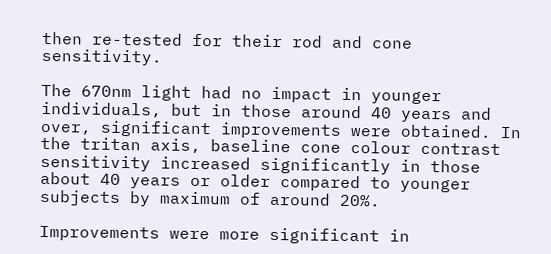then re-tested for their rod and cone sensitivity.

The 670nm light had no impact in younger individuals, but in those around 40 years and over, significant improvements were obtained. In the tritan axis, baseline cone colour contrast sensitivity increased significantly in those about 40 years or older compared to younger subjects by maximum of around 20%.

Improvements were more significant in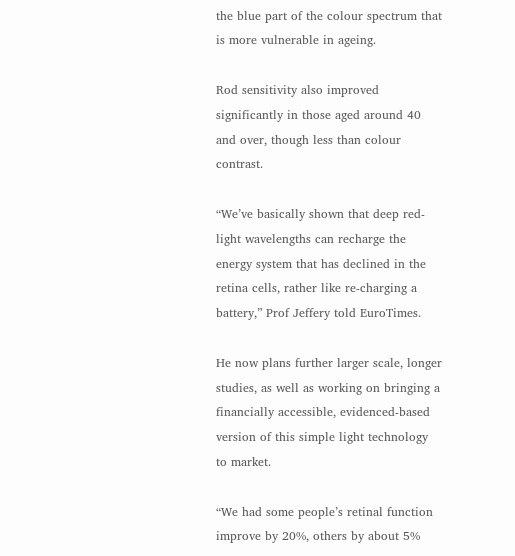the blue part of the colour spectrum that is more vulnerable in ageing.

Rod sensitivity also improved significantly in those aged around 40 and over, though less than colour contrast.

“We’ve basically shown that deep red-light wavelengths can recharge the energy system that has declined in the retina cells, rather like re-charging a battery,” Prof Jeffery told EuroTimes.

He now plans further larger scale, longer studies, as well as working on bringing a financially accessible, evidenced-based version of this simple light technology to market.

“We had some people’s retinal function improve by 20%, others by about 5%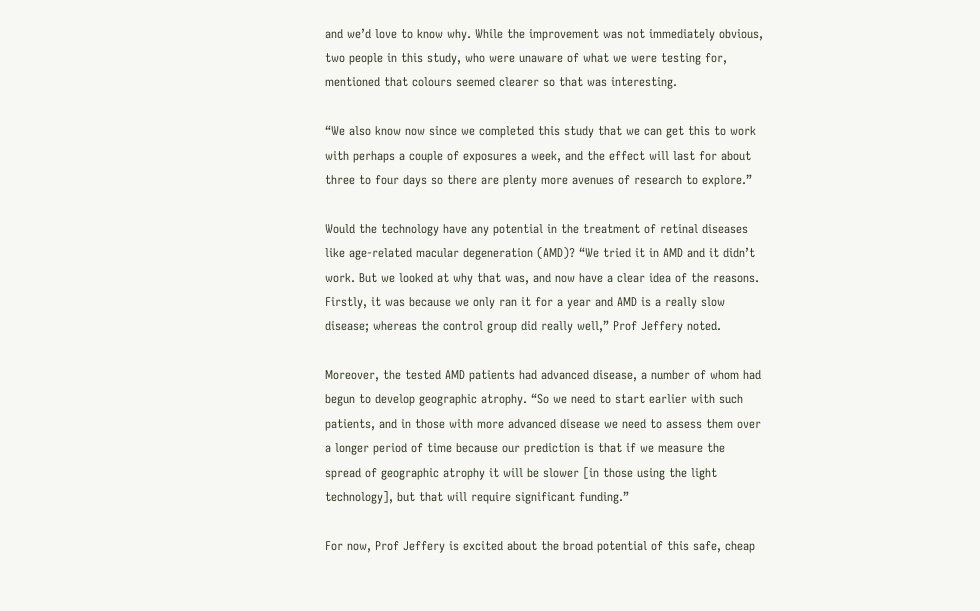and we’d love to know why. While the improvement was not immediately obvious, two people in this study, who were unaware of what we were testing for, mentioned that colours seemed clearer so that was interesting.

“We also know now since we completed this study that we can get this to work with perhaps a couple of exposures a week, and the effect will last for about three to four days so there are plenty more avenues of research to explore.”

Would the technology have any potential in the treatment of retinal diseases like age-related macular degeneration (AMD)? “We tried it in AMD and it didn’t work. But we looked at why that was, and now have a clear idea of the reasons. Firstly, it was because we only ran it for a year and AMD is a really slow disease; whereas the control group did really well,” Prof Jeffery noted.

Moreover, the tested AMD patients had advanced disease, a number of whom had begun to develop geographic atrophy. “So we need to start earlier with such patients, and in those with more advanced disease we need to assess them over a longer period of time because our prediction is that if we measure the spread of geographic atrophy it will be slower [in those using the light technology], but that will require significant funding.”

For now, Prof Jeffery is excited about the broad potential of this safe, cheap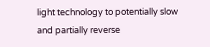light technology to potentially slow and partially reverse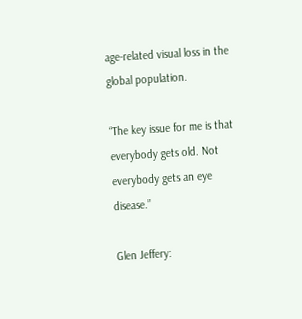age-related visual loss in the global population.

“The key issue for me is that everybody gets old. Not everybody gets an eye disease.”

Glen Jeffery: